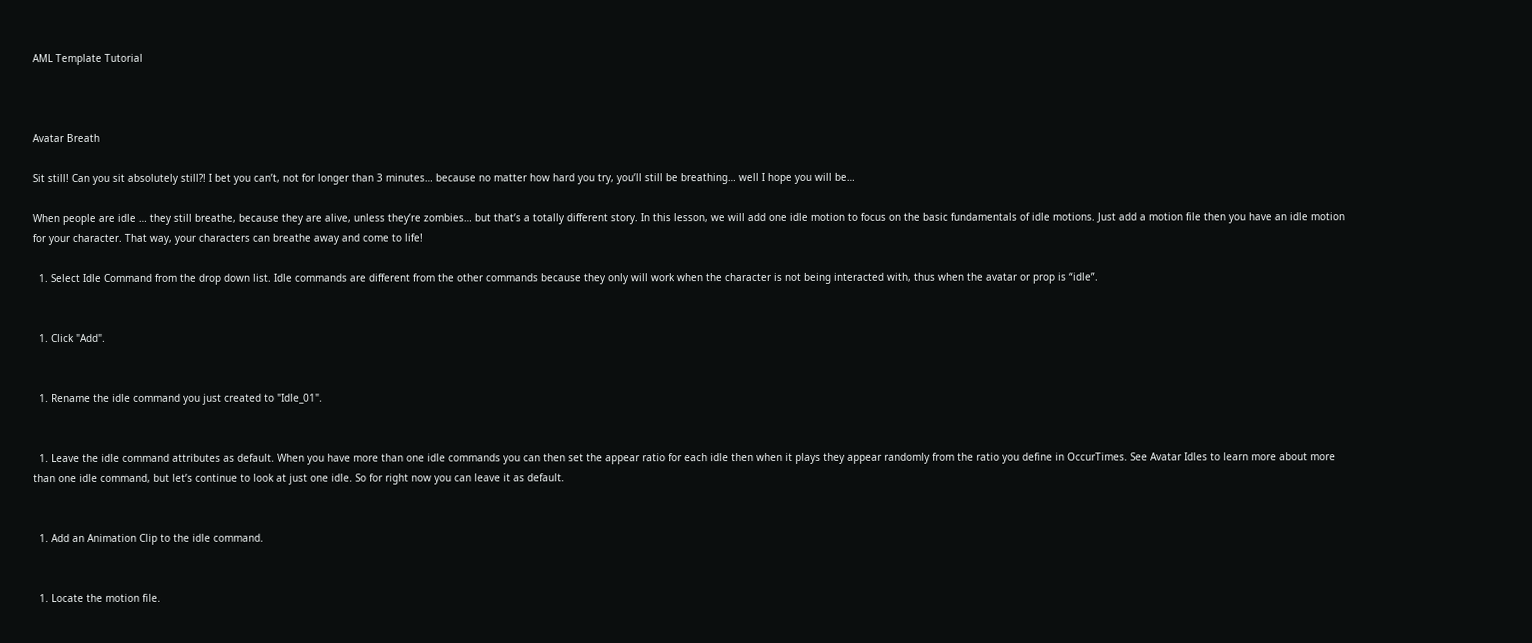AML Template Tutorial



Avatar Breath

Sit still! Can you sit absolutely still?! I bet you can’t, not for longer than 3 minutes… because no matter how hard you try, you’ll still be breathing… well I hope you will be…

When people are idle … they still breathe, because they are alive, unless they’re zombies… but that’s a totally different story. In this lesson, we will add one idle motion to focus on the basic fundamentals of idle motions. Just add a motion file then you have an idle motion for your character. That way, your characters can breathe away and come to life!

  1. Select Idle Command from the drop down list. Idle commands are different from the other commands because they only will work when the character is not being interacted with, thus when the avatar or prop is “idle”.


  1. Click "Add".


  1. Rename the idle command you just created to "Idle_01".


  1. Leave the idle command attributes as default. When you have more than one idle commands you can then set the appear ratio for each idle then when it plays they appear randomly from the ratio you define in OccurTimes. See Avatar Idles to learn more about more than one idle command, but let’s continue to look at just one idle. So for right now you can leave it as default.


  1. Add an Animation Clip to the idle command.


  1. Locate the motion file.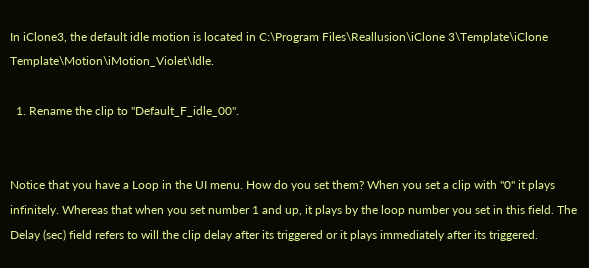In iClone3, the default idle motion is located in C:\Program Files\Reallusion\iClone 3\Template\iClone Template\Motion\iMotion_Violet\Idle.

  1. Rename the clip to "Default_F_idle_00".


Notice that you have a Loop in the UI menu. How do you set them? When you set a clip with "0" it plays infinitely. Whereas that when you set number 1 and up, it plays by the loop number you set in this field. The Delay (sec) field refers to will the clip delay after its triggered or it plays immediately after its triggered.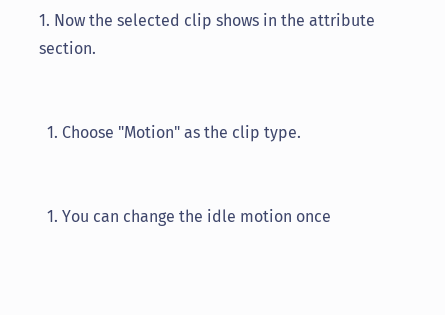1. Now the selected clip shows in the attribute section.


  1. Choose "Motion" as the clip type.


  1. You can change the idle motion once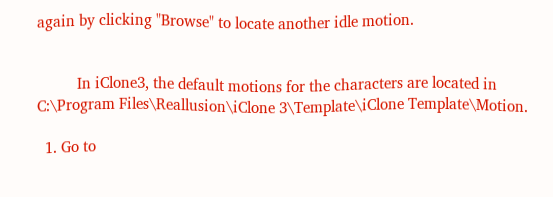again by clicking "Browse" to locate another idle motion.


          In iClone3, the default motions for the characters are located in C:\Program Files\Reallusion\iClone 3\Template\iClone Template\Motion.

  1. Go to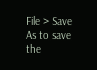File > Save As to save the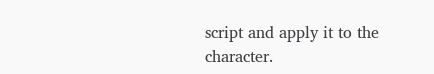script and apply it to the character.